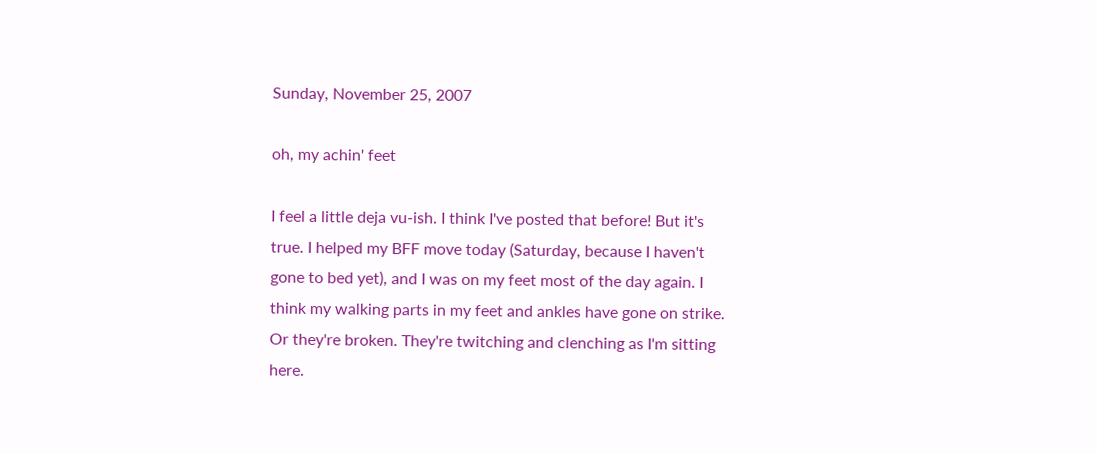Sunday, November 25, 2007

oh, my achin' feet

I feel a little deja vu-ish. I think I've posted that before! But it's true. I helped my BFF move today (Saturday, because I haven't gone to bed yet), and I was on my feet most of the day again. I think my walking parts in my feet and ankles have gone on strike. Or they're broken. They're twitching and clenching as I'm sitting here.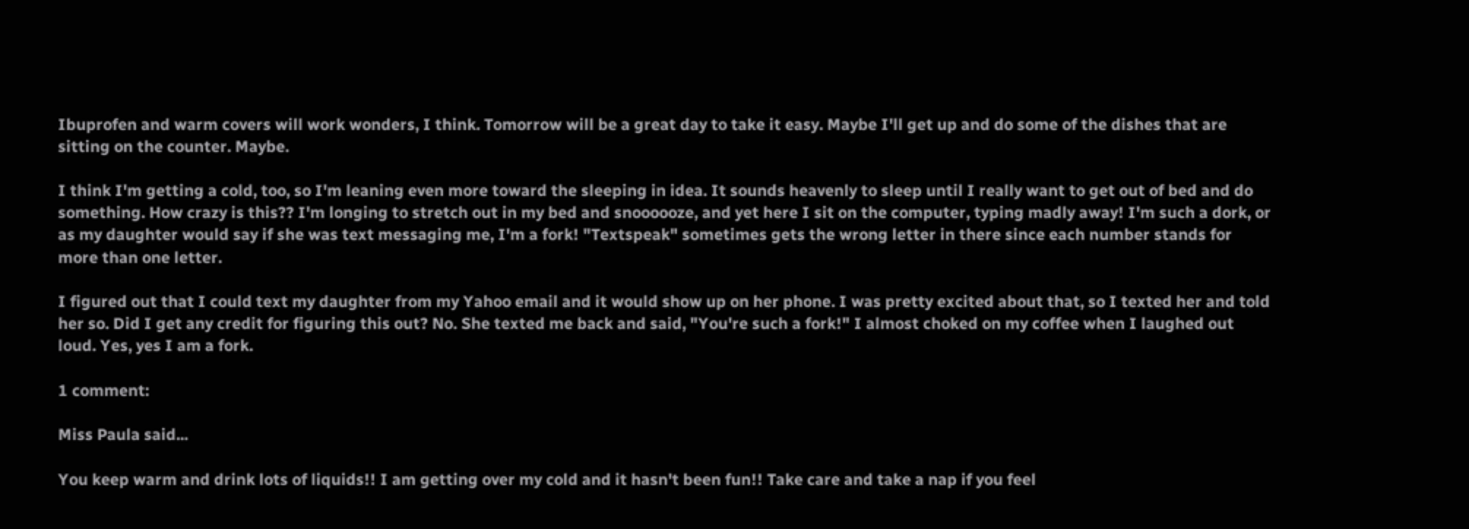Ibuprofen and warm covers will work wonders, I think. Tomorrow will be a great day to take it easy. Maybe I'll get up and do some of the dishes that are sitting on the counter. Maybe.

I think I'm getting a cold, too, so I'm leaning even more toward the sleeping in idea. It sounds heavenly to sleep until I really want to get out of bed and do something. How crazy is this?? I'm longing to stretch out in my bed and snoooooze, and yet here I sit on the computer, typing madly away! I'm such a dork, or as my daughter would say if she was text messaging me, I'm a fork! "Textspeak" sometimes gets the wrong letter in there since each number stands for more than one letter.

I figured out that I could text my daughter from my Yahoo email and it would show up on her phone. I was pretty excited about that, so I texted her and told her so. Did I get any credit for figuring this out? No. She texted me back and said, "You're such a fork!" I almost choked on my coffee when I laughed out loud. Yes, yes I am a fork.

1 comment:

Miss Paula said...

You keep warm and drink lots of liquids!! I am getting over my cold and it hasn't been fun!! Take care and take a nap if you feel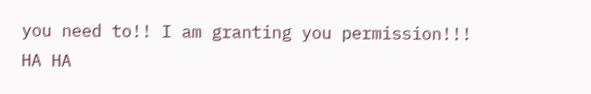you need to!! I am granting you permission!!! HA HA